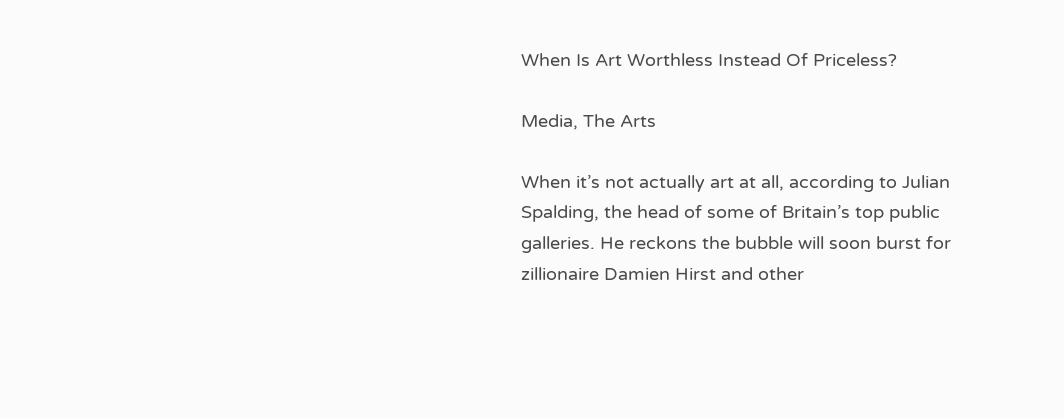When Is Art Worthless Instead Of Priceless?

Media, The Arts

When it’s not actually art at all, according to Julian Spalding, the head of some of Britain’s top public galleries. He reckons the bubble will soon burst for zillionaire Damien Hirst and other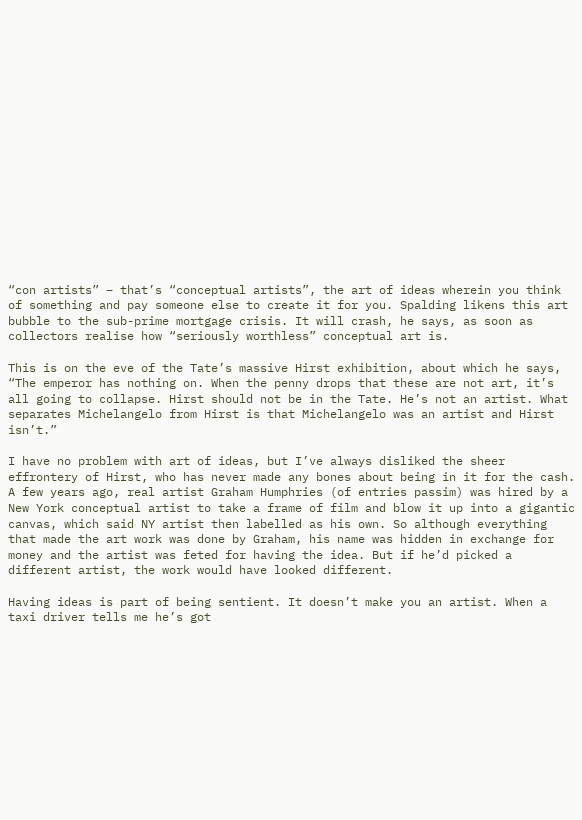“con artists” – that’s “conceptual artists”, the art of ideas wherein you think of something and pay someone else to create it for you. Spalding likens this art bubble to the sub-prime mortgage crisis. It will crash, he says, as soon as collectors realise how “seriously worthless” conceptual art is.

This is on the eve of the Tate’s massive Hirst exhibition, about which he says, “The emperor has nothing on. When the penny drops that these are not art, it’s all going to collapse. Hirst should not be in the Tate. He’s not an artist. What separates Michelangelo from Hirst is that Michelangelo was an artist and Hirst isn’t.”

I have no problem with art of ideas, but I’ve always disliked the sheer effrontery of Hirst, who has never made any bones about being in it for the cash. A few years ago, real artist Graham Humphries (of entries passim) was hired by a New York conceptual artist to take a frame of film and blow it up into a gigantic canvas, which said NY artist then labelled as his own. So although everything that made the art work was done by Graham, his name was hidden in exchange for money and the artist was feted for having the idea. But if he’d picked a different artist, the work would have looked different.

Having ideas is part of being sentient. It doesn’t make you an artist. When a taxi driver tells me he’s got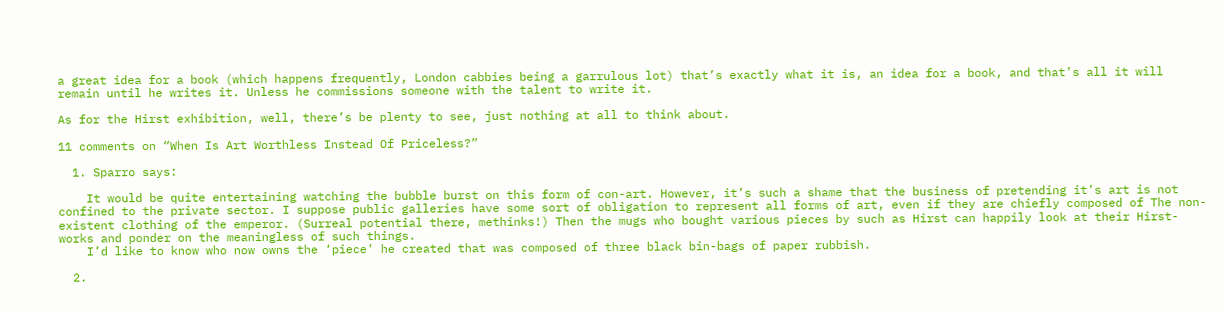a great idea for a book (which happens frequently, London cabbies being a garrulous lot) that’s exactly what it is, an idea for a book, and that’s all it will remain until he writes it. Unless he commissions someone with the talent to write it.

As for the Hirst exhibition, well, there’s be plenty to see, just nothing at all to think about.

11 comments on “When Is Art Worthless Instead Of Priceless?”

  1. Sparro says:

    It would be quite entertaining watching the bubble burst on this form of con-art. However, it’s such a shame that the business of pretending it’s art is not confined to the private sector. I suppose public galleries have some sort of obligation to represent all forms of art, even if they are chiefly composed of The non-existent clothing of the emperor. (Surreal potential there, methinks!) Then the mugs who bought various pieces by such as Hirst can happily look at their Hirst-works and ponder on the meaningless of such things.
    I’d like to know who now owns the ‘piece’ he created that was composed of three black bin-bags of paper rubbish.

  2.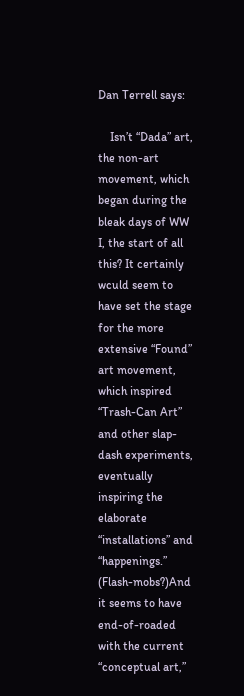Dan Terrell says:

    Isn’t “Dada” art, the non-art movement, which began during the bleak days of WW I, the start of all this? It certainly wculd seem to have set the stage for the more extensive “Found” art movement, which inspired “Trash-Can Art” and other slap-dash experiments, eventually inspiring the elaborate “installations” and “happenings.” (Flash-mobs?)And it seems to have end-of-roaded with the current “conceptual art,”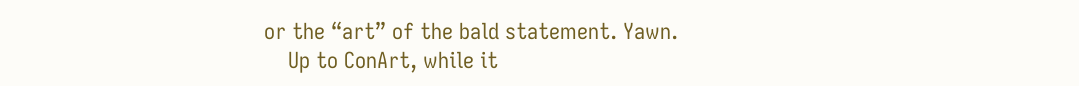or the “art” of the bald statement. Yawn.
    Up to ConArt, while it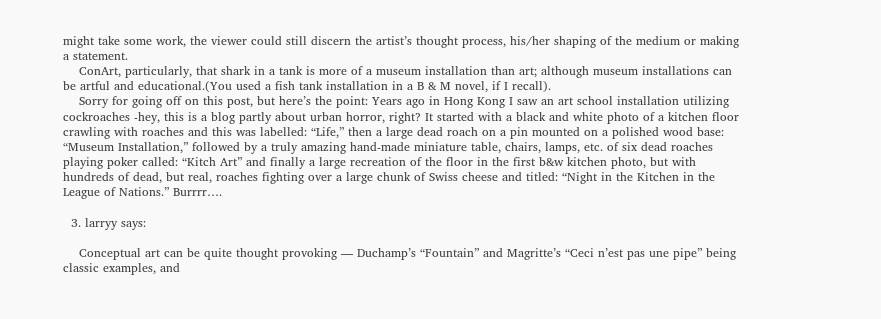might take some work, the viewer could still discern the artist’s thought process, his/her shaping of the medium or making a statement.
    ConArt, particularly, that shark in a tank is more of a museum installation than art; although museum installations can be artful and educational.(You used a fish tank installation in a B & M novel, if I recall).
    Sorry for going off on this post, but here’s the point: Years ago in Hong Kong I saw an art school installation utilizing cockroaches -hey, this is a blog partly about urban horror, right? It started with a black and white photo of a kitchen floor crawling with roaches and this was labelled: “Life,” then a large dead roach on a pin mounted on a polished wood base: “Museum Installation,” followed by a truly amazing hand-made miniature table, chairs, lamps, etc. of six dead roaches playing poker called: “Kitch Art” and finally a large recreation of the floor in the first b&w kitchen photo, but with hundreds of dead, but real, roaches fighting over a large chunk of Swiss cheese and titled: “Night in the Kitchen in the League of Nations.” Burrrr….

  3. larryy says:

    Conceptual art can be quite thought provoking — Duchamp’s “Fountain” and Magritte’s “Ceci n’est pas une pipe” being classic examples, and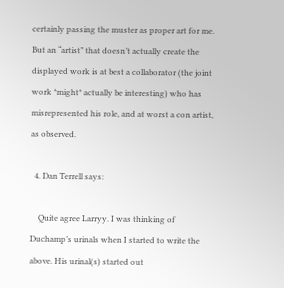certainly passing the muster as proper art for me. But an “artist” that doesn’t actually create the displayed work is at best a collaborator (the joint work *might* actually be interesting) who has misrepresented his role, and at worst a con artist, as observed.

  4. Dan Terrell says:

    Quite agree Larryy. I was thinking of Duchamp’s urinals when I started to write the above. His urinal(s) started out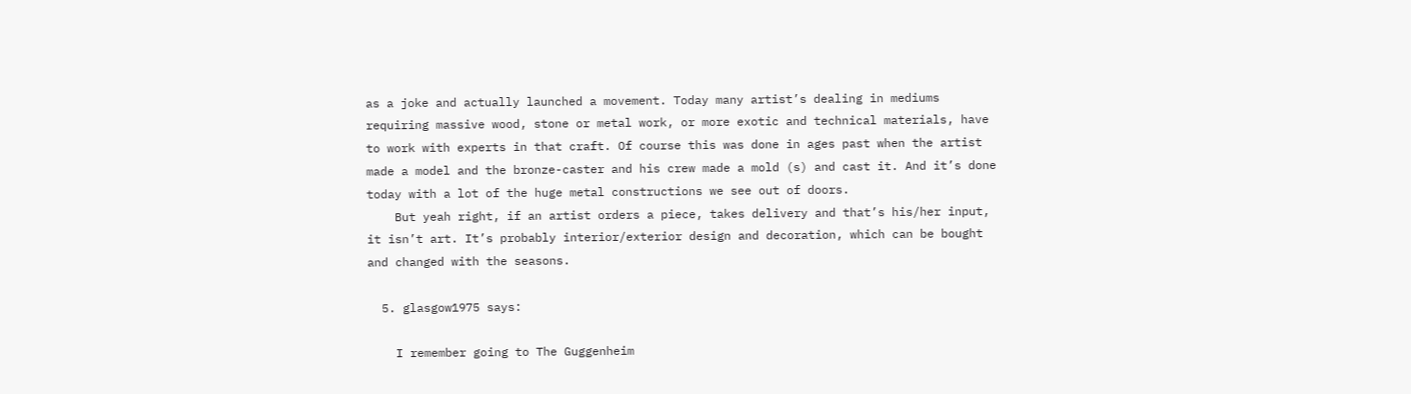as a joke and actually launched a movement. Today many artist’s dealing in mediums requiring massive wood, stone or metal work, or more exotic and technical materials, have to work with experts in that craft. Of course this was done in ages past when the artist made a model and the bronze-caster and his crew made a mold (s) and cast it. And it’s done today with a lot of the huge metal constructions we see out of doors.
    But yeah right, if an artist orders a piece, takes delivery and that’s his/her input, it isn’t art. It’s probably interior/exterior design and decoration, which can be bought and changed with the seasons.

  5. glasgow1975 says:

    I remember going to The Guggenheim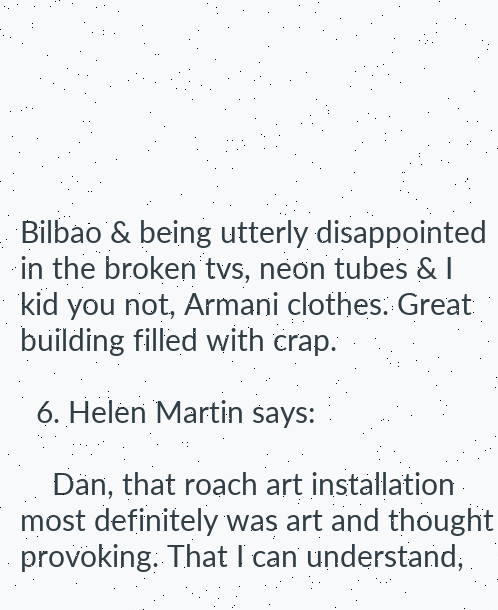Bilbao & being utterly disappointed in the broken tvs, neon tubes & I kid you not, Armani clothes. Great building filled with crap.

  6. Helen Martin says:

    Dan, that roach art installation most definitely was art and thought provoking. That I can understand,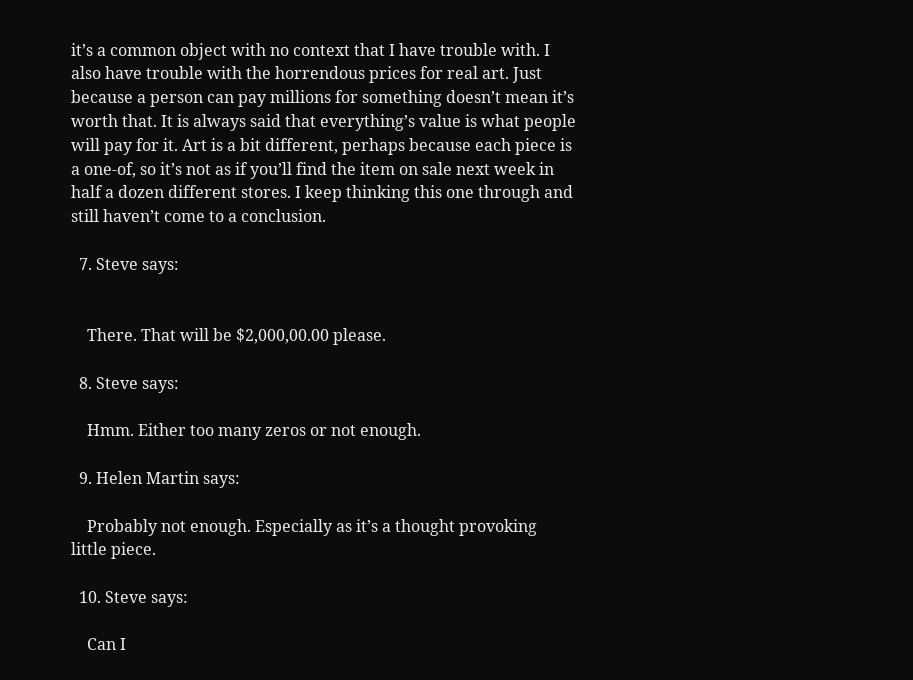it’s a common object with no context that I have trouble with. I also have trouble with the horrendous prices for real art. Just because a person can pay millions for something doesn’t mean it’s worth that. It is always said that everything’s value is what people will pay for it. Art is a bit different, perhaps because each piece is a one-of, so it’s not as if you’ll find the item on sale next week in half a dozen different stores. I keep thinking this one through and still haven’t come to a conclusion.

  7. Steve says:


    There. That will be $2,000,00.00 please.

  8. Steve says:

    Hmm. Either too many zeros or not enough.

  9. Helen Martin says:

    Probably not enough. Especially as it’s a thought provoking little piece.

  10. Steve says:

    Can I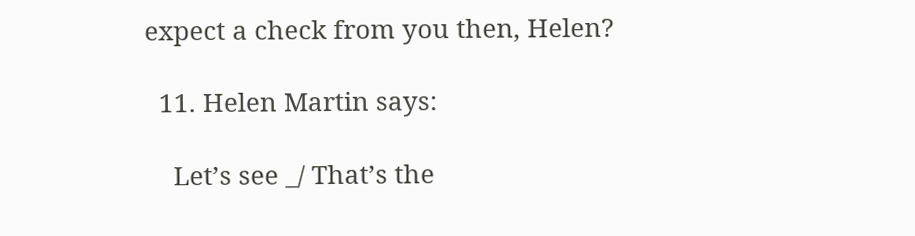expect a check from you then, Helen?

  11. Helen Martin says:

    Let’s see _/ That’s the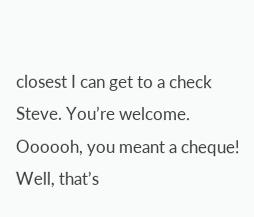closest I can get to a check Steve. You’re welcome. Oooooh, you meant a cheque! Well, that’s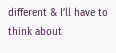different & I’ll have to think about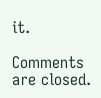it.

Comments are closed.